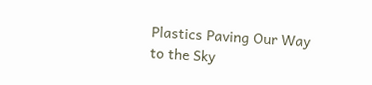Plastics Paving Our Way to the Sky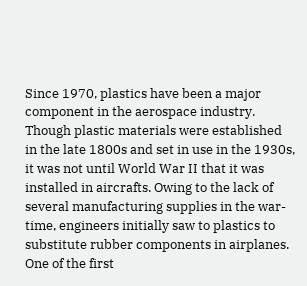Since 1970, plastics have been a major component in the aerospace industry. Though plastic materials were established in the late 1800s and set in use in the 1930s, it was not until World War II that it was installed in aircrafts. Owing to the lack of several manufacturing supplies in the war-time, engineers initially saw to plastics to substitute rubber components in airplanes. One of the first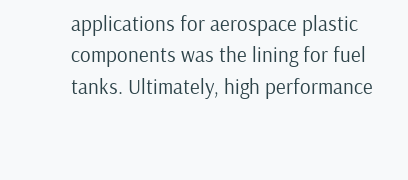applications for aerospace plastic components was the lining for fuel tanks. Ultimately, high performance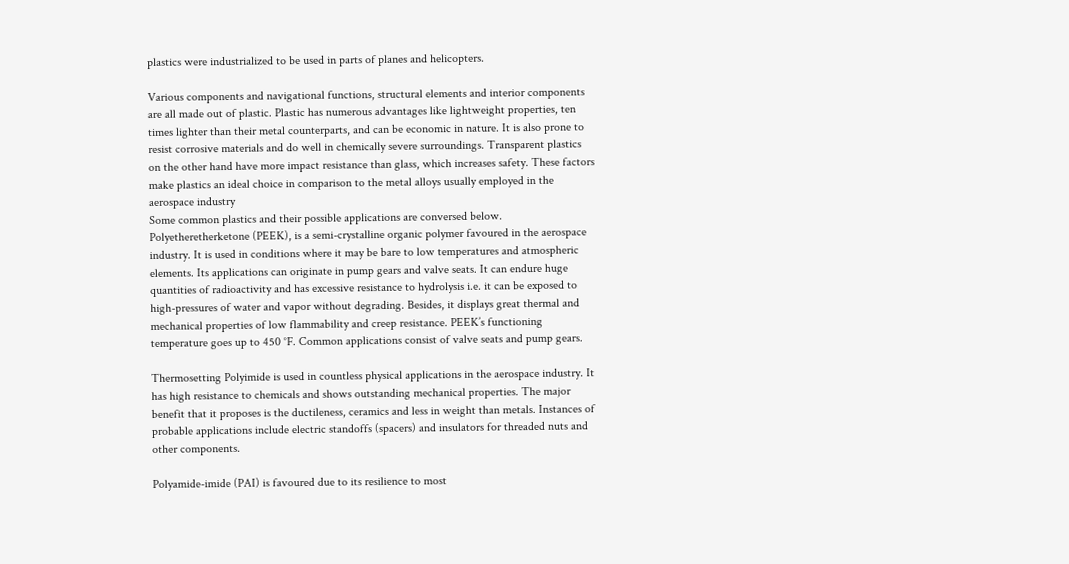plastics were industrialized to be used in parts of planes and helicopters.

Various components and navigational functions, structural elements and interior components are all made out of plastic. Plastic has numerous advantages like lightweight properties, ten times lighter than their metal counterparts, and can be economic in nature. It is also prone to resist corrosive materials and do well in chemically severe surroundings. Transparent plastics on the other hand have more impact resistance than glass, which increases safety. These factors make plastics an ideal choice in comparison to the metal alloys usually employed in the aerospace industry
Some common plastics and their possible applications are conversed below.
Polyetheretherketone (PEEK), is a semi-crystalline organic polymer favoured in the aerospace industry. It is used in conditions where it may be bare to low temperatures and atmospheric elements. Its applications can originate in pump gears and valve seats. It can endure huge quantities of radioactivity and has excessive resistance to hydrolysis i.e. it can be exposed to high-pressures of water and vapor without degrading. Besides, it displays great thermal and mechanical properties of low flammability and creep resistance. PEEK’s functioning temperature goes up to 450 °F. Common applications consist of valve seats and pump gears.

Thermosetting Polyimide is used in countless physical applications in the aerospace industry. It has high resistance to chemicals and shows outstanding mechanical properties. The major benefit that it proposes is the ductileness, ceramics and less in weight than metals. Instances of probable applications include electric standoffs (spacers) and insulators for threaded nuts and other components.

Polyamide-imide (PAI) is favoured due to its resilience to most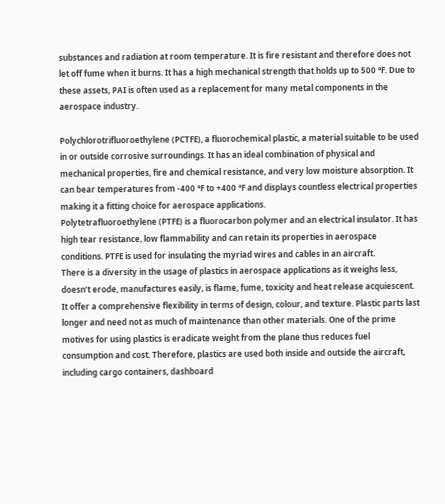substances and radiation at room temperature. It is fire resistant and therefore does not let off fume when it burns. It has a high mechanical strength that holds up to 500 °F. Due to these assets, PAI is often used as a replacement for many metal components in the aerospace industry.

Polychlorotrifluoroethylene (PCTFE), a fluorochemical plastic, a material suitable to be used in or outside corrosive surroundings. It has an ideal combination of physical and mechanical properties, fire and chemical resistance, and very low moisture absorption. It can bear temperatures from -400 °F to +400 °F and displays countless electrical properties making it a fitting choice for aerospace applications.
Polytetrafluoroethylene (PTFE) is a fluorocarbon polymer and an electrical insulator. It has high tear resistance, low flammability and can retain its properties in aerospace conditions. PTFE is used for insulating the myriad wires and cables in an aircraft.
There is a diversity in the usage of plastics in aerospace applications as it weighs less, doesn’t erode, manufactures easily, is flame, fume, toxicity and heat release acquiescent. It offer a comprehensive flexibility in terms of design, colour, and texture. Plastic parts last longer and need not as much of maintenance than other materials. One of the prime motives for using plastics is eradicate weight from the plane thus reduces fuel consumption and cost. Therefore, plastics are used both inside and outside the aircraft, including cargo containers, dashboard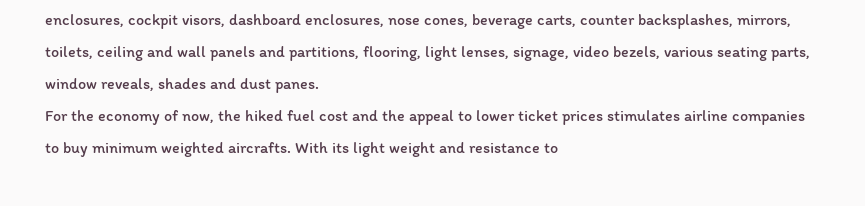enclosures, cockpit visors, dashboard enclosures, nose cones, beverage carts, counter backsplashes, mirrors, toilets, ceiling and wall panels and partitions, flooring, light lenses, signage, video bezels, various seating parts, window reveals, shades and dust panes.
For the economy of now, the hiked fuel cost and the appeal to lower ticket prices stimulates airline companies to buy minimum weighted aircrafts. With its light weight and resistance to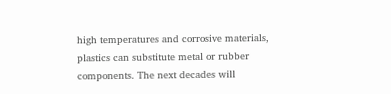high temperatures and corrosive materials, plastics can substitute metal or rubber components. The next decades will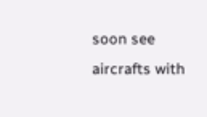soon see aircrafts with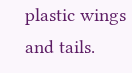plastic wings and tails.